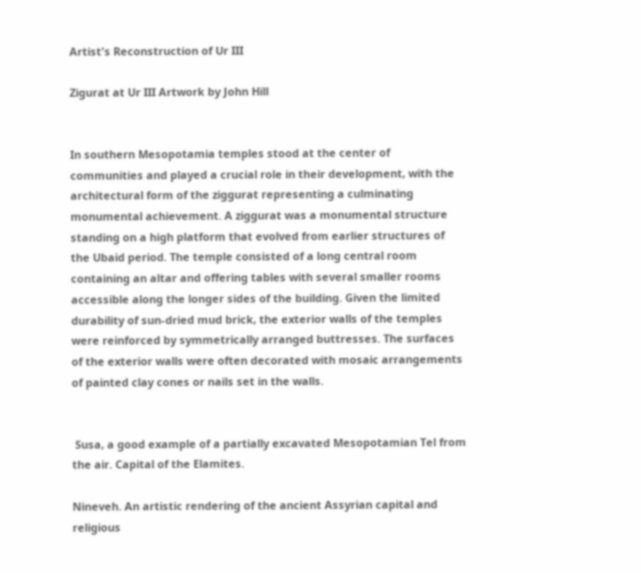Artist's Reconstruction of Ur III

Zigurat at Ur III Artwork by John Hill


In southern Mesopotamia temples stood at the center of communities and played a crucial role in their development, with the architectural form of the ziggurat representing a culminating monumental achievement. A ziggurat was a monumental structure standing on a high platform that evolved from earlier structures of the Ubaid period. The temple consisted of a long central room containing an altar and offering tables with several smaller rooms accessible along the longer sides of the building. Given the limited durability of sun-dried mud brick, the exterior walls of the temples were reinforced by symmetrically arranged buttresses. The surfaces of the exterior walls were often decorated with mosaic arrangements of painted clay cones or nails set in the walls.


 Susa, a good example of a partially excavated Mesopotamian Tel from the air. Capital of the Elamites.

Nineveh. An artistic rendering of the ancient Assyrian capital and religious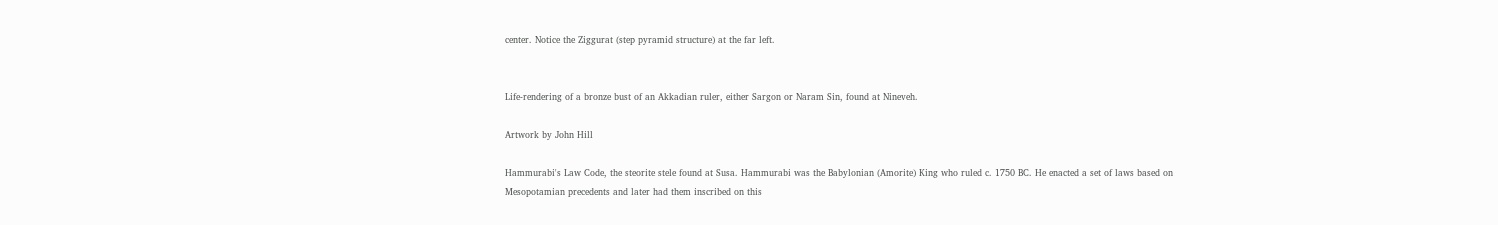center. Notice the Ziggurat (step pyramid structure) at the far left.


Life-rendering of a bronze bust of an Akkadian ruler, either Sargon or Naram Sin, found at Nineveh.

Artwork by John Hill

Hammurabi's Law Code, the steorite stele found at Susa. Hammurabi was the Babylonian (Amorite) King who ruled c. 1750 BC. He enacted a set of laws based on Mesopotamian precedents and later had them inscribed on this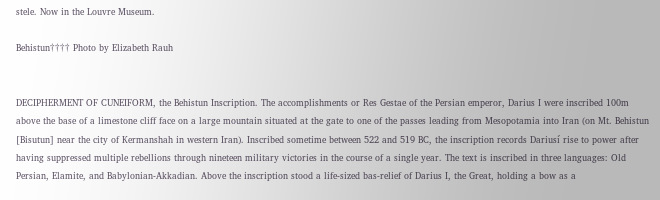stele. Now in the Louvre Museum.

Behistun†††† Photo by Elizabeth Rauh


DECIPHERMENT OF CUNEIFORM, the Behistun Inscription. The accomplishments or Res Gestae of the Persian emperor, Darius I were inscribed 100m above the base of a limestone cliff face on a large mountain situated at the gate to one of the passes leading from Mesopotamia into Iran (on Mt. Behistun [Bisutun] near the city of Kermanshah in western Iran). Inscribed sometime between 522 and 519 BC, the inscription records Dariusí rise to power after having suppressed multiple rebellions through nineteen military victories in the course of a single year. The text is inscribed in three languages: Old Persian, Elamite, and Babylonian-Akkadian. Above the inscription stood a life-sized bas-relief of Darius I, the Great, holding a bow as a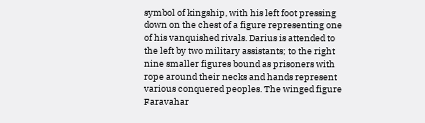symbol of kingship, with his left foot pressing down on the chest of a figure representing one of his vanquished rivals. Darius is attended to the left by two military assistants; to the right nine smaller figures bound as prisoners with rope around their necks and hands represent various conquered peoples. The winged figure Faravahar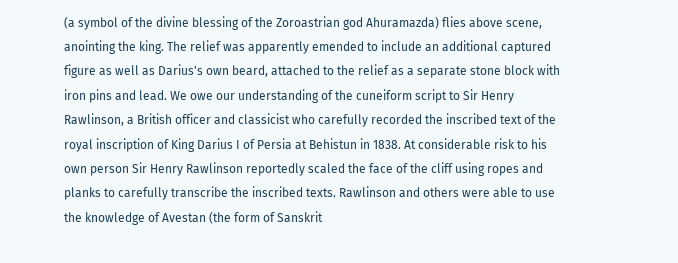(a symbol of the divine blessing of the Zoroastrian god Ahuramazda) flies above scene, anointing the king. The relief was apparently emended to include an additional captured figure as well as Darius's own beard, attached to the relief as a separate stone block with iron pins and lead. We owe our understanding of the cuneiform script to Sir Henry Rawlinson, a British officer and classicist who carefully recorded the inscribed text of the royal inscription of King Darius I of Persia at Behistun in 1838. At considerable risk to his own person Sir Henry Rawlinson reportedly scaled the face of the cliff using ropes and planks to carefully transcribe the inscribed texts. Rawlinson and others were able to use the knowledge of Avestan (the form of Sanskrit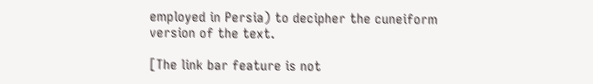employed in Persia) to decipher the cuneiform version of the text.

[The link bar feature is not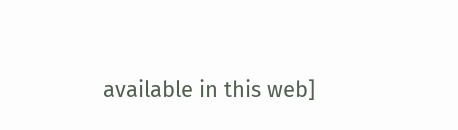available in this web]